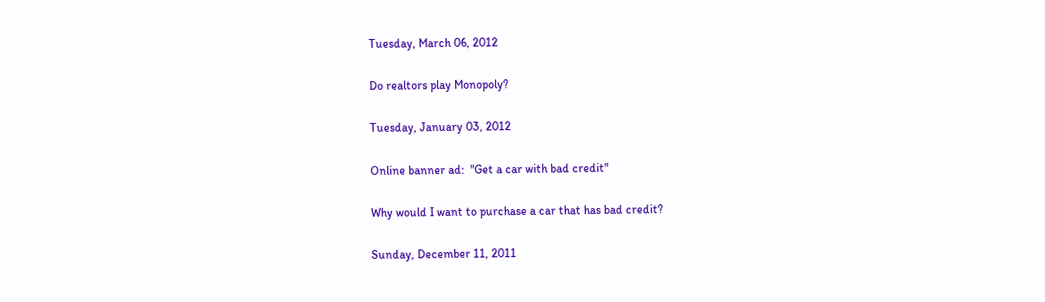Tuesday, March 06, 2012

Do realtors play Monopoly?

Tuesday, January 03, 2012

Online banner ad:  "Get a car with bad credit"

Why would I want to purchase a car that has bad credit?

Sunday, December 11, 2011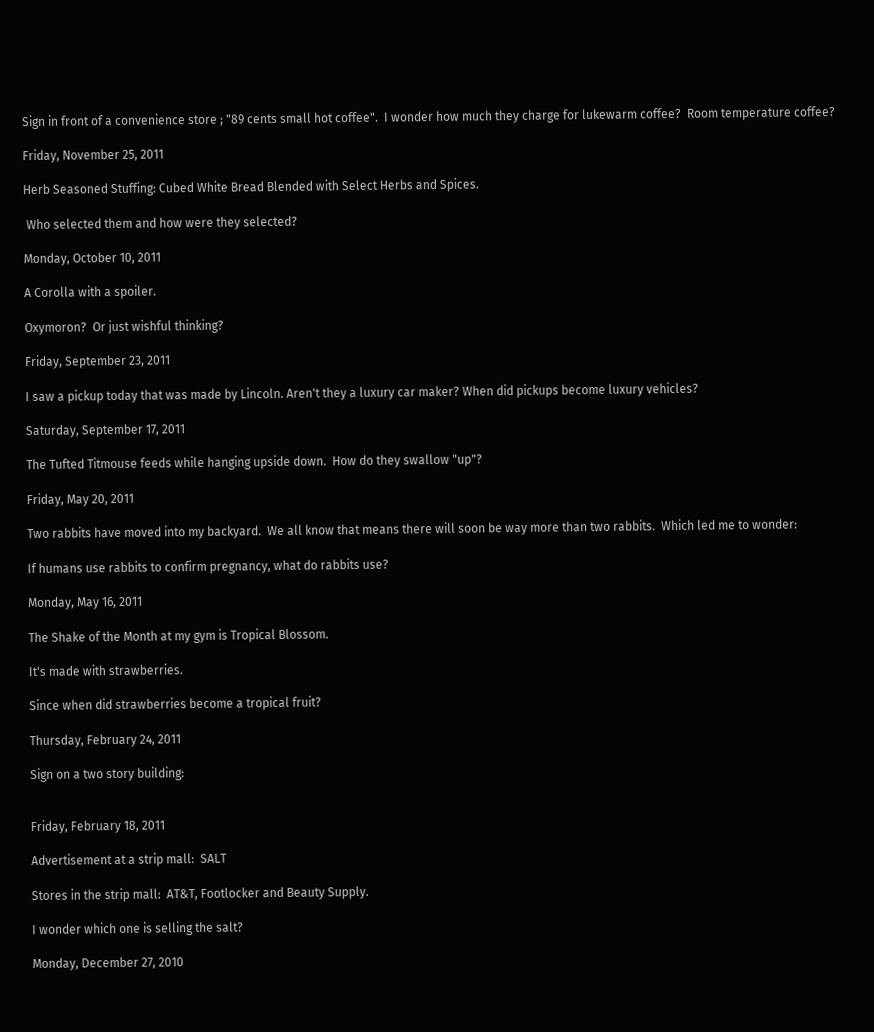Sign in front of a convenience store ; "89 cents small hot coffee".  I wonder how much they charge for lukewarm coffee?  Room temperature coffee?

Friday, November 25, 2011

Herb Seasoned Stuffing: Cubed White Bread Blended with Select Herbs and Spices.

 Who selected them and how were they selected?

Monday, October 10, 2011

A Corolla with a spoiler.

Oxymoron?  Or just wishful thinking?

Friday, September 23, 2011

I saw a pickup today that was made by Lincoln. Aren't they a luxury car maker? When did pickups become luxury vehicles?

Saturday, September 17, 2011

The Tufted Titmouse feeds while hanging upside down.  How do they swallow "up"?

Friday, May 20, 2011

Two rabbits have moved into my backyard.  We all know that means there will soon be way more than two rabbits.  Which led me to wonder:

If humans use rabbits to confirm pregnancy, what do rabbits use?

Monday, May 16, 2011

The Shake of the Month at my gym is Tropical Blossom.

It's made with strawberries.

Since when did strawberries become a tropical fruit?

Thursday, February 24, 2011

Sign on a two story building:


Friday, February 18, 2011

Advertisement at a strip mall:  SALT

Stores in the strip mall:  AT&T, Footlocker and Beauty Supply.

I wonder which one is selling the salt?

Monday, December 27, 2010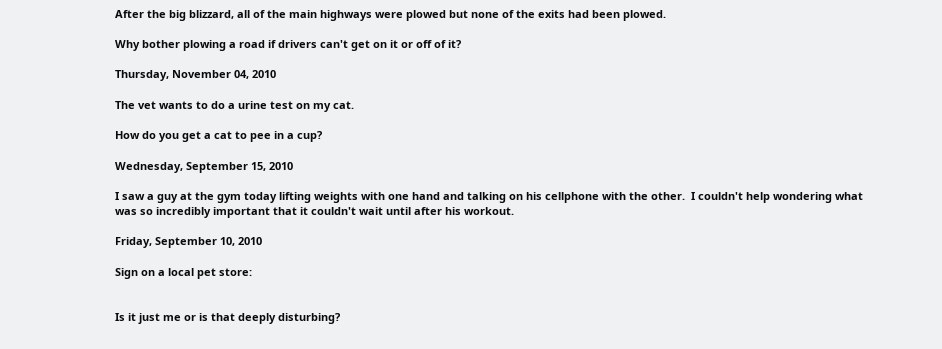After the big blizzard, all of the main highways were plowed but none of the exits had been plowed.

Why bother plowing a road if drivers can't get on it or off of it?

Thursday, November 04, 2010

The vet wants to do a urine test on my cat.

How do you get a cat to pee in a cup?

Wednesday, September 15, 2010

I saw a guy at the gym today lifting weights with one hand and talking on his cellphone with the other.  I couldn't help wondering what was so incredibly important that it couldn't wait until after his workout.

Friday, September 10, 2010

Sign on a local pet store:


Is it just me or is that deeply disturbing?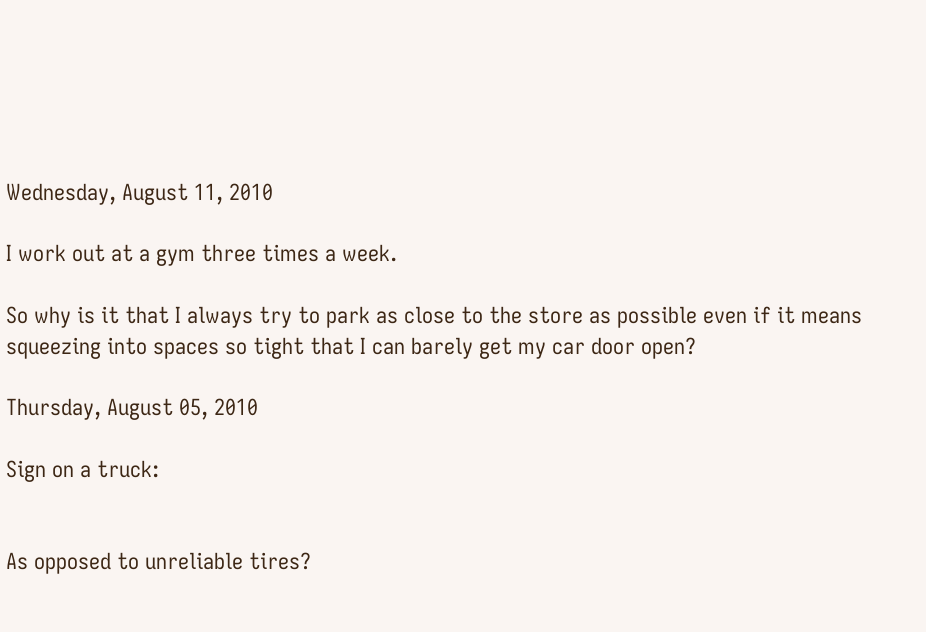Wednesday, August 11, 2010

I work out at a gym three times a week.

So why is it that I always try to park as close to the store as possible even if it means squeezing into spaces so tight that I can barely get my car door open?

Thursday, August 05, 2010

Sign on a truck:


As opposed to unreliable tires?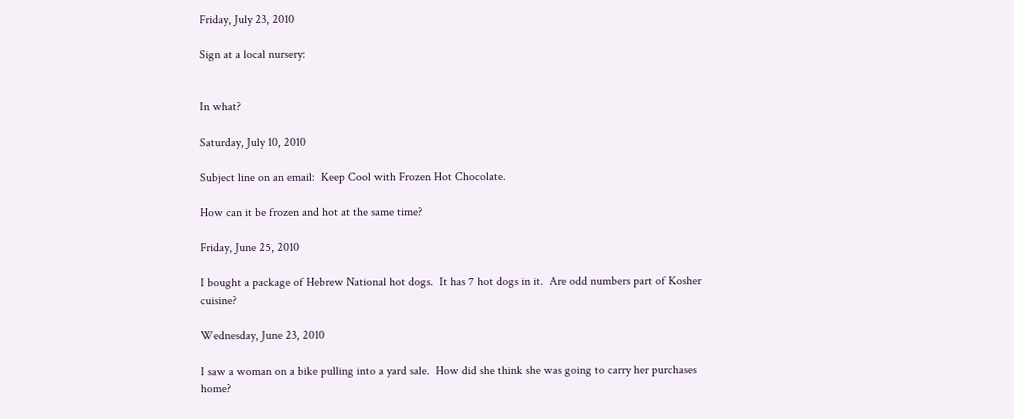Friday, July 23, 2010

Sign at a local nursery:


In what?

Saturday, July 10, 2010

Subject line on an email:  Keep Cool with Frozen Hot Chocolate.

How can it be frozen and hot at the same time?

Friday, June 25, 2010

I bought a package of Hebrew National hot dogs.  It has 7 hot dogs in it.  Are odd numbers part of Kosher cuisine?

Wednesday, June 23, 2010

I saw a woman on a bike pulling into a yard sale.  How did she think she was going to carry her purchases home?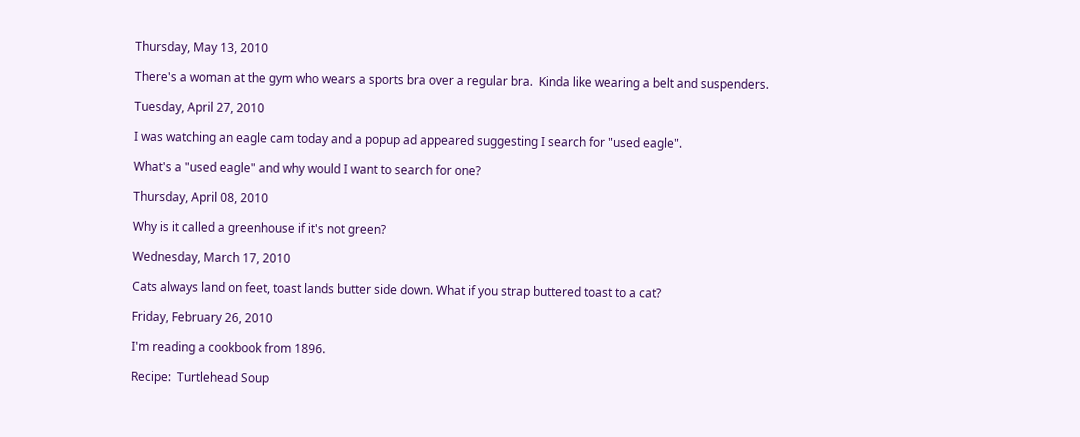Thursday, May 13, 2010

There's a woman at the gym who wears a sports bra over a regular bra.  Kinda like wearing a belt and suspenders.

Tuesday, April 27, 2010

I was watching an eagle cam today and a popup ad appeared suggesting I search for "used eagle".

What's a "used eagle" and why would I want to search for one?

Thursday, April 08, 2010

Why is it called a greenhouse if it's not green?

Wednesday, March 17, 2010

Cats always land on feet, toast lands butter side down. What if you strap buttered toast to a cat?

Friday, February 26, 2010

I'm reading a cookbook from 1896.

Recipe:  Turtlehead Soup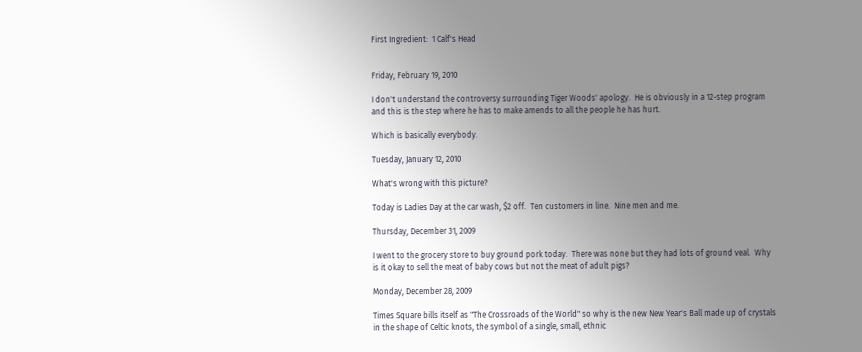First Ingredient:  1 Calf's Head


Friday, February 19, 2010

I don't understand the controversy surrounding Tiger Woods' apology.  He is obviously in a 12-step program and this is the step where he has to make amends to all the people he has hurt.

Which is basically everybody.

Tuesday, January 12, 2010

What's wrong with this picture?

Today is Ladies Day at the car wash, $2 off.  Ten customers in line.  Nine men and me.

Thursday, December 31, 2009

I went to the grocery store to buy ground pork today.  There was none but they had lots of ground veal.  Why is it okay to sell the meat of baby cows but not the meat of adult pigs?

Monday, December 28, 2009

Times Square bills itself as "The Crossroads of the World" so why is the new New Year's Ball made up of crystals in the shape of Celtic knots, the symbol of a single, small, ethnic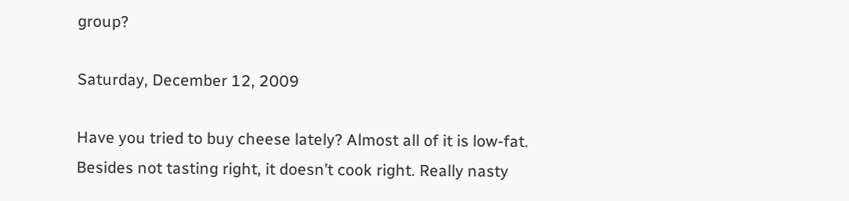group?

Saturday, December 12, 2009

Have you tried to buy cheese lately? Almost all of it is low-fat. Besides not tasting right, it doesn’t cook right. Really nasty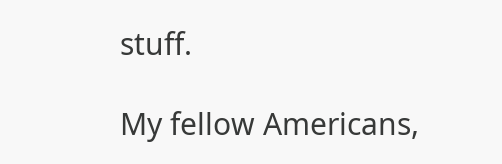stuff.

My fellow Americans,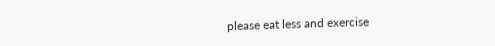please eat less and exercise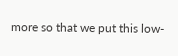more so that we put this low-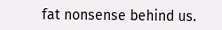fat nonsense behind us.